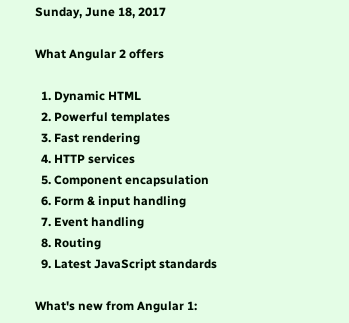Sunday, June 18, 2017

What Angular 2 offers

  1. Dynamic HTML
  2. Powerful templates
  3. Fast rendering
  4. HTTP services
  5. Component encapsulation
  6. Form & input handling
  7. Event handling
  8. Routing
  9. Latest JavaScript standards

What's new from Angular 1: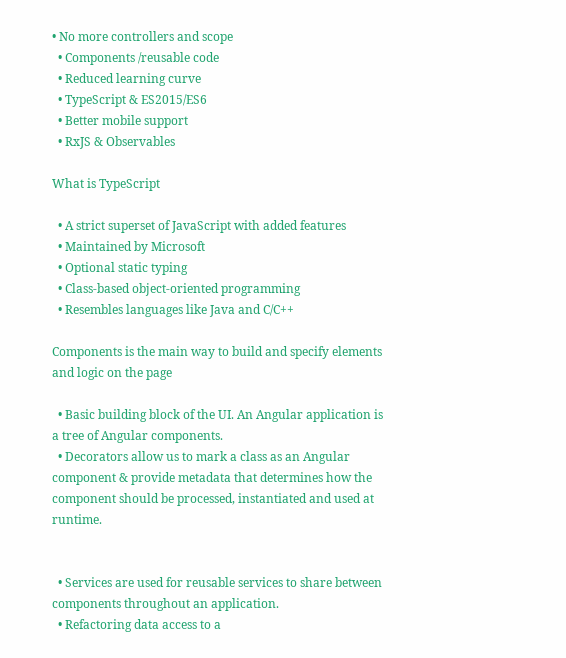• No more controllers and scope
  • Components /reusable code
  • Reduced learning curve
  • TypeScript & ES2015/ES6
  • Better mobile support
  • RxJS & Observables

What is TypeScript

  • A strict superset of JavaScript with added features
  • Maintained by Microsoft
  • Optional static typing
  • Class-based object-oriented programming
  • Resembles languages like Java and C/C++

Components is the main way to build and specify elements and logic on the page

  • Basic building block of the UI. An Angular application is a tree of Angular components.
  • Decorators allow us to mark a class as an Angular component & provide metadata that determines how the component should be processed, instantiated and used at runtime.


  • Services are used for reusable services to share between components throughout an application.
  • Refactoring data access to a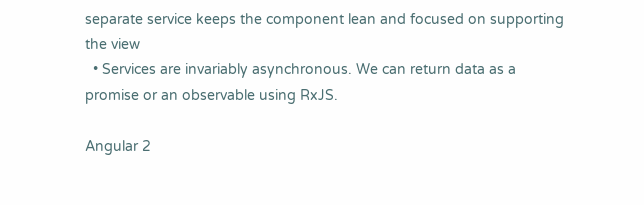separate service keeps the component lean and focused on supporting the view
  • Services are invariably asynchronous. We can return data as a promise or an observable using RxJS.

Angular 2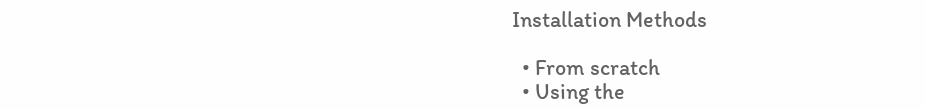Installation Methods

  • From scratch
  • Using the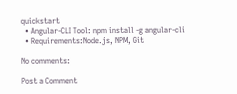quickstart
  • Angular-CLI Tool: npm install -g angular-cli
  • Requirements:Node.js, NPM, Git

No comments:

Post a Comment